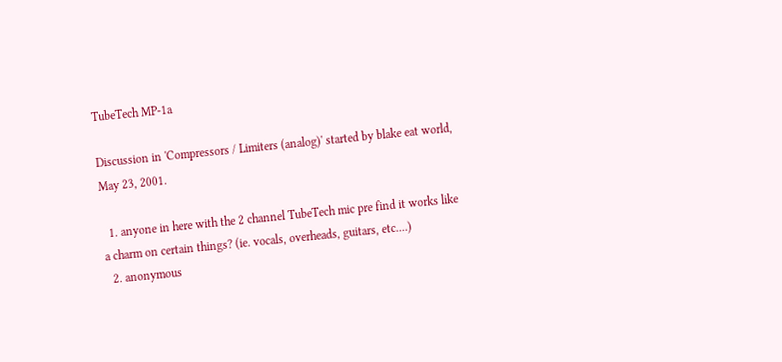TubeTech MP-1a

Discussion in 'Compressors / Limiters (analog)' started by blake eat world, May 23, 2001.

  1. anyone in here with the 2 channel TubeTech mic pre find it works like a charm on certain things? (ie. vocals, overheads, guitars, etc....)
  2. anonymous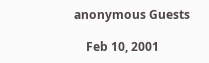anonymous Guests

    Feb 10, 2001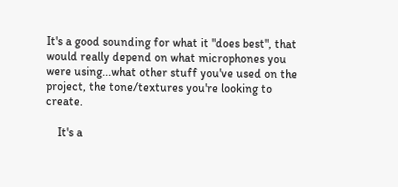It's a good sounding for what it "does best", that would really depend on what microphones you were using...what other stuff you've used on the project, the tone/textures you're looking to create.

    It's a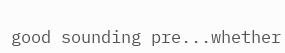good sounding pre...whether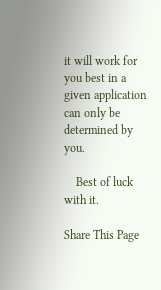it will work for you best in a given application can only be determined by you.

    Best of luck with it.

Share This Page